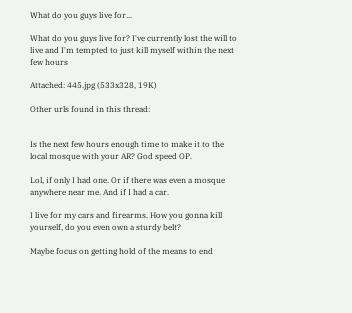What do you guys live for...

What do you guys live for? I've currently lost the will to live and I'm tempted to just kill myself within the next few hours

Attached: 445.jpg (533x328, 19K)

Other urls found in this thread:


Is the next few hours enough time to make it to the local mosque with your AR? God speed OP.

Lol, if only I had one. Or if there was even a mosque anywhere near me. And if I had a car.

I live for my cars and firearms. How you gonna kill yourself, do you even own a sturdy belt?

Maybe focus on getting hold of the means to end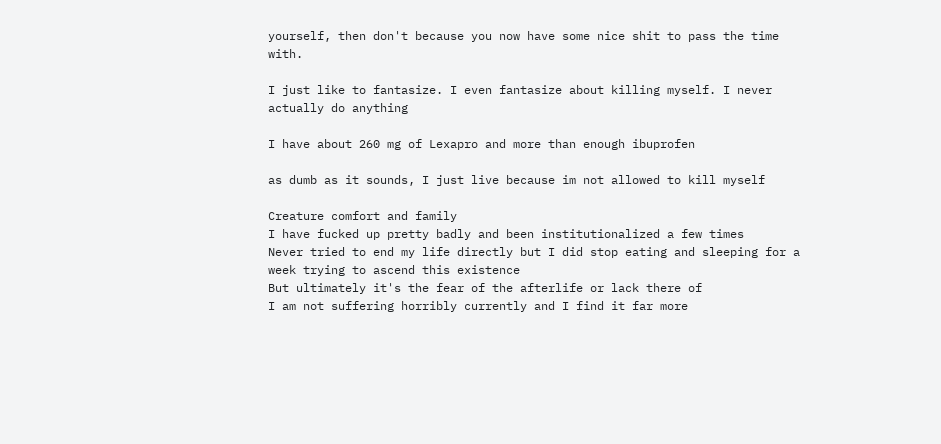yourself, then don't because you now have some nice shit to pass the time with.

I just like to fantasize. I even fantasize about killing myself. I never actually do anything

I have about 260 mg of Lexapro and more than enough ibuprofen

as dumb as it sounds, I just live because im not allowed to kill myself

Creature comfort and family
I have fucked up pretty badly and been institutionalized a few times
Never tried to end my life directly but I did stop eating and sleeping for a week trying to ascend this existence
But ultimately it's the fear of the afterlife or lack there of
I am not suffering horribly currently and I find it far more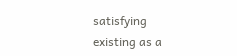satisfying existing as a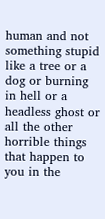human and not something stupid like a tree or a dog or burning in hell or a headless ghost or all the other horrible things that happen to you in the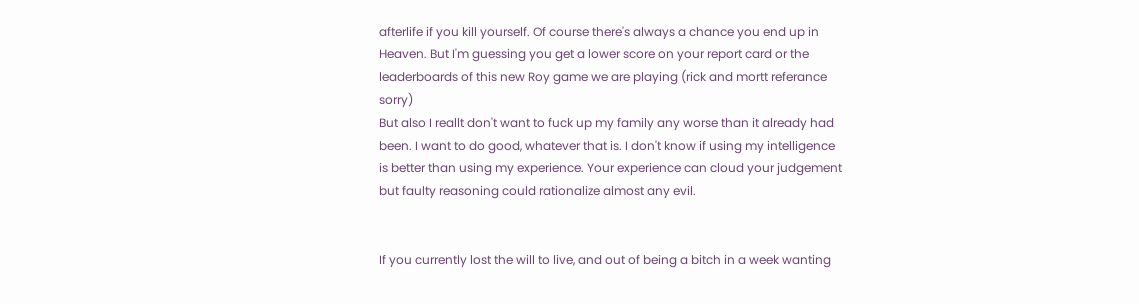afterlife if you kill yourself. Of course there's always a chance you end up in Heaven. But I'm guessing you get a lower score on your report card or the leaderboards of this new Roy game we are playing (rick and mortt referance sorry)
But also I reallt don't want to fuck up my family any worse than it already had been. I want to do good, whatever that is. I don't know if using my intelligence is better than using my experience. Your experience can cloud your judgement but faulty reasoning could rationalize almost any evil.


If you currently lost the will to live, and out of being a bitch in a week wanting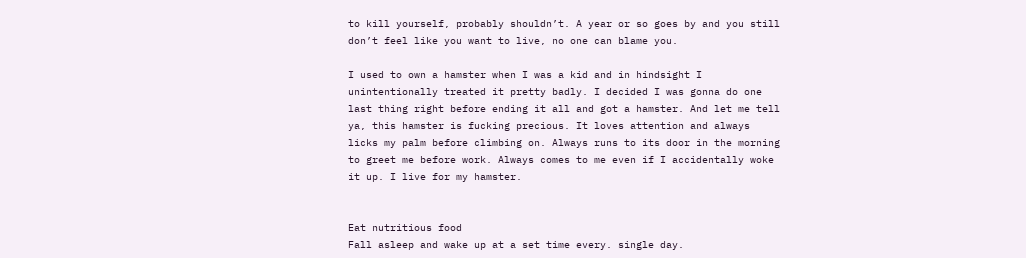to kill yourself, probably shouldn’t. A year or so goes by and you still don’t feel like you want to live, no one can blame you.

I used to own a hamster when I was a kid and in hindsight I unintentionally treated it pretty badly. I decided I was gonna do one last thing right before ending it all and got a hamster. And let me tell ya, this hamster is fucking precious. It loves attention and always licks my palm before climbing on. Always runs to its door in the morning to greet me before work. Always comes to me even if I accidentally woke it up. I live for my hamster.


Eat nutritious food
Fall asleep and wake up at a set time every. single day.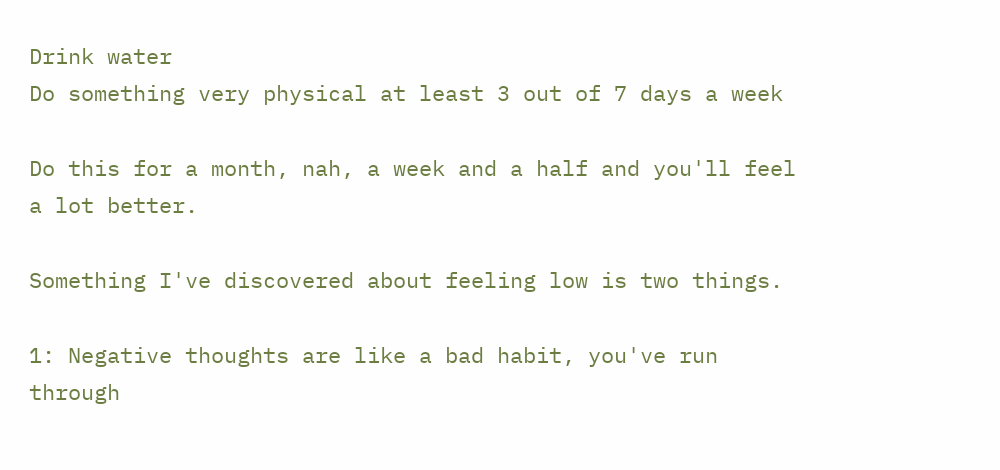Drink water
Do something very physical at least 3 out of 7 days a week

Do this for a month, nah, a week and a half and you'll feel a lot better.

Something I've discovered about feeling low is two things.

1: Negative thoughts are like a bad habit, you've run through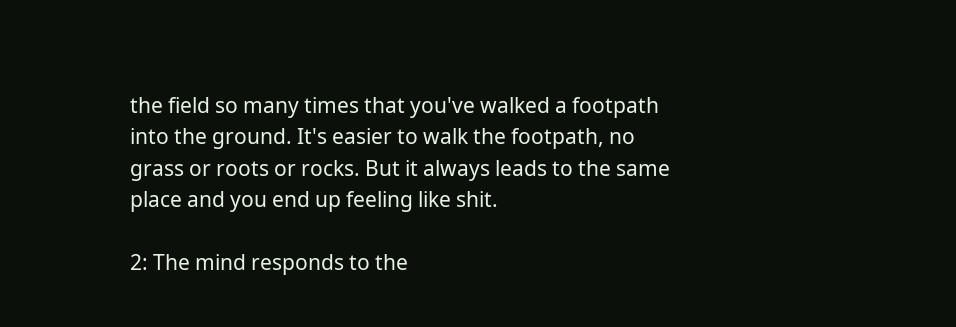the field so many times that you've walked a footpath into the ground. It's easier to walk the footpath, no grass or roots or rocks. But it always leads to the same place and you end up feeling like shit.

2: The mind responds to the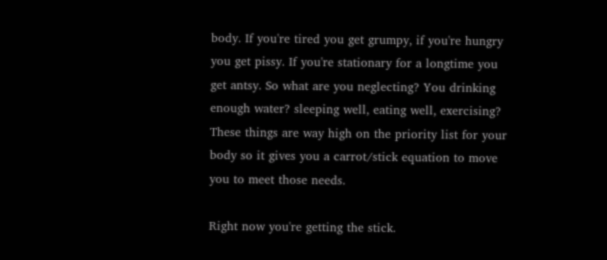body. If you're tired you get grumpy, if you're hungry you get pissy. If you're stationary for a longtime you get antsy. So what are you neglecting? You drinking enough water? sleeping well, eating well, exercising? These things are way high on the priority list for your body so it gives you a carrot/stick equation to move you to meet those needs.

Right now you're getting the stick.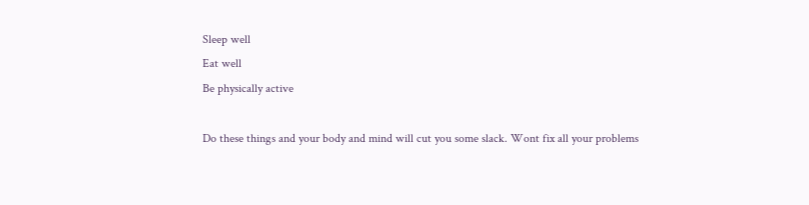Sleep well
Eat well
Be physically active

Do these things and your body and mind will cut you some slack. Wont fix all your problems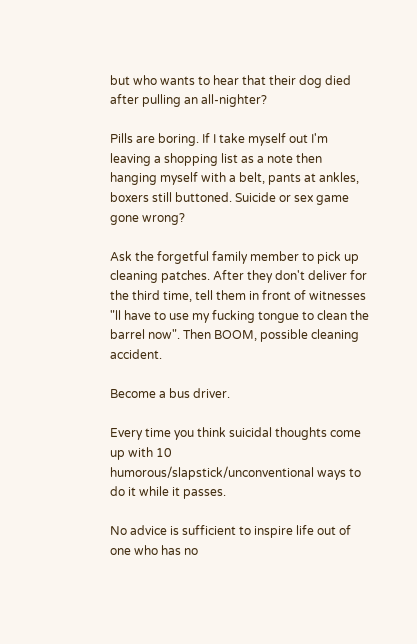but who wants to hear that their dog died after pulling an all-nighter?

Pills are boring. If I take myself out I'm leaving a shopping list as a note then hanging myself with a belt, pants at ankles, boxers still buttoned. Suicide or sex game gone wrong?

Ask the forgetful family member to pick up cleaning patches. After they don't deliver for the third time, tell them in front of witnesses "ll have to use my fucking tongue to clean the barrel now". Then BOOM, possible cleaning accident.

Become a bus driver.

Every time you think suicidal thoughts come up with 10 humorous/slapstick/unconventional ways to do it while it passes.

No advice is sufficient to inspire life out of one who has no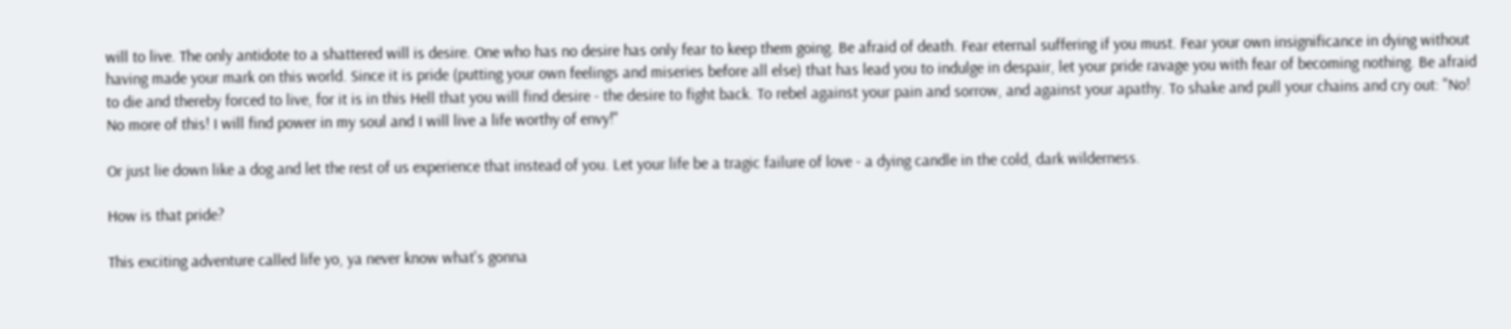will to live. The only antidote to a shattered will is desire. One who has no desire has only fear to keep them going. Be afraid of death. Fear eternal suffering if you must. Fear your own insignificance in dying without having made your mark on this world. Since it is pride (putting your own feelings and miseries before all else) that has lead you to indulge in despair, let your pride ravage you with fear of becoming nothing. Be afraid to die and thereby forced to live, for it is in this Hell that you will find desire - the desire to fight back. To rebel against your pain and sorrow, and against your apathy. To shake and pull your chains and cry out: "No! No more of this! I will find power in my soul and I will live a life worthy of envy!"

Or just lie down like a dog and let the rest of us experience that instead of you. Let your life be a tragic failure of love - a dying candle in the cold, dark wilderness.

How is that pride?

This exciting adventure called life yo, ya never know what's gonna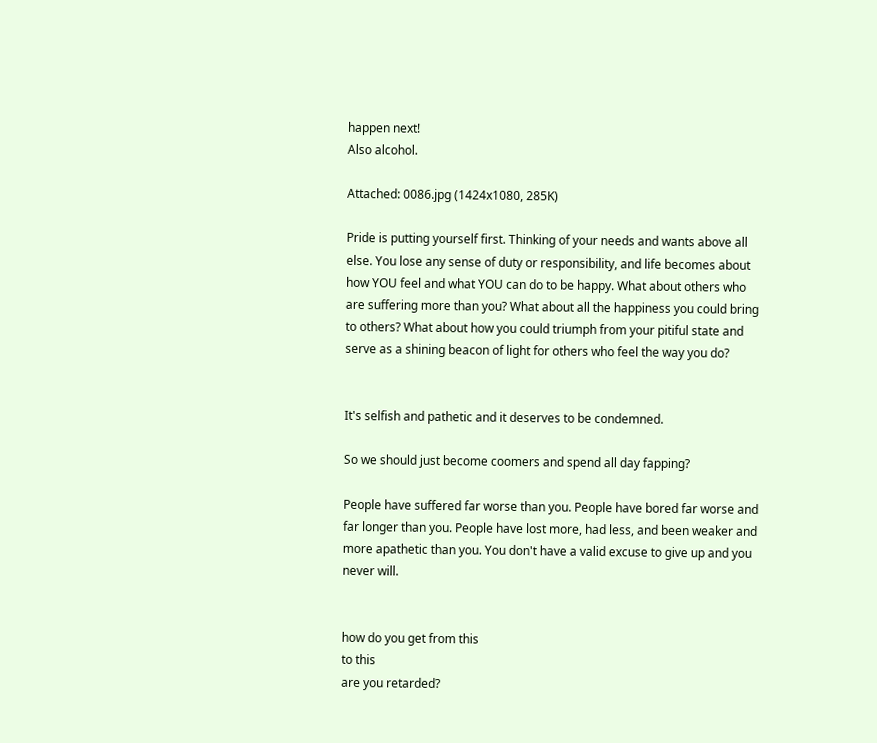happen next!
Also alcohol.

Attached: 0086.jpg (1424x1080, 285K)

Pride is putting yourself first. Thinking of your needs and wants above all else. You lose any sense of duty or responsibility, and life becomes about how YOU feel and what YOU can do to be happy. What about others who are suffering more than you? What about all the happiness you could bring to others? What about how you could triumph from your pitiful state and serve as a shining beacon of light for others who feel the way you do?


It's selfish and pathetic and it deserves to be condemned.

So we should just become coomers and spend all day fapping?

People have suffered far worse than you. People have bored far worse and far longer than you. People have lost more, had less, and been weaker and more apathetic than you. You don't have a valid excuse to give up and you never will.


how do you get from this
to this
are you retarded?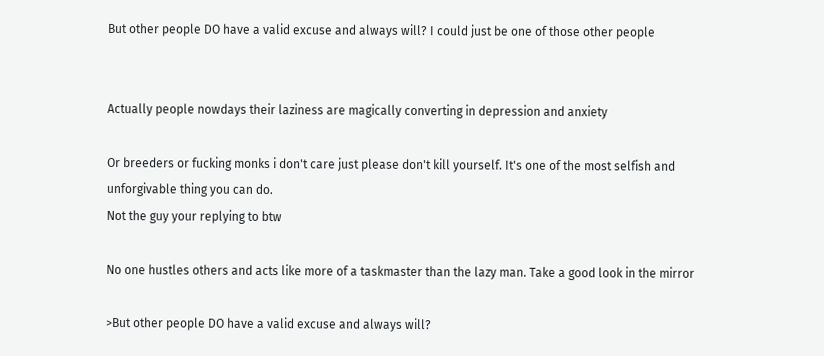But other people DO have a valid excuse and always will? I could just be one of those other people


Actually people nowdays their laziness are magically converting in depression and anxiety

Or breeders or fucking monks i don't care just please don't kill yourself. It's one of the most selfish and unforgivable thing you can do.
Not the guy your replying to btw

No one hustles others and acts like more of a taskmaster than the lazy man. Take a good look in the mirror

>But other people DO have a valid excuse and always will?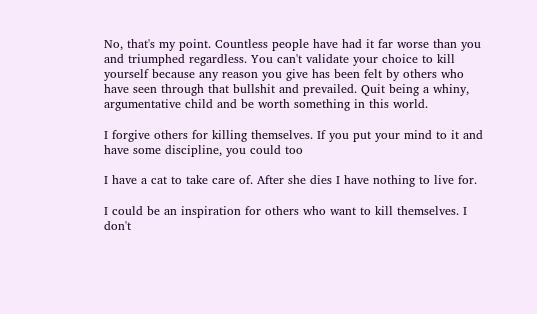No, that's my point. Countless people have had it far worse than you and triumphed regardless. You can't validate your choice to kill yourself because any reason you give has been felt by others who have seen through that bullshit and prevailed. Quit being a whiny, argumentative child and be worth something in this world.

I forgive others for killing themselves. If you put your mind to it and have some discipline, you could too

I have a cat to take care of. After she dies I have nothing to live for.

I could be an inspiration for others who want to kill themselves. I don't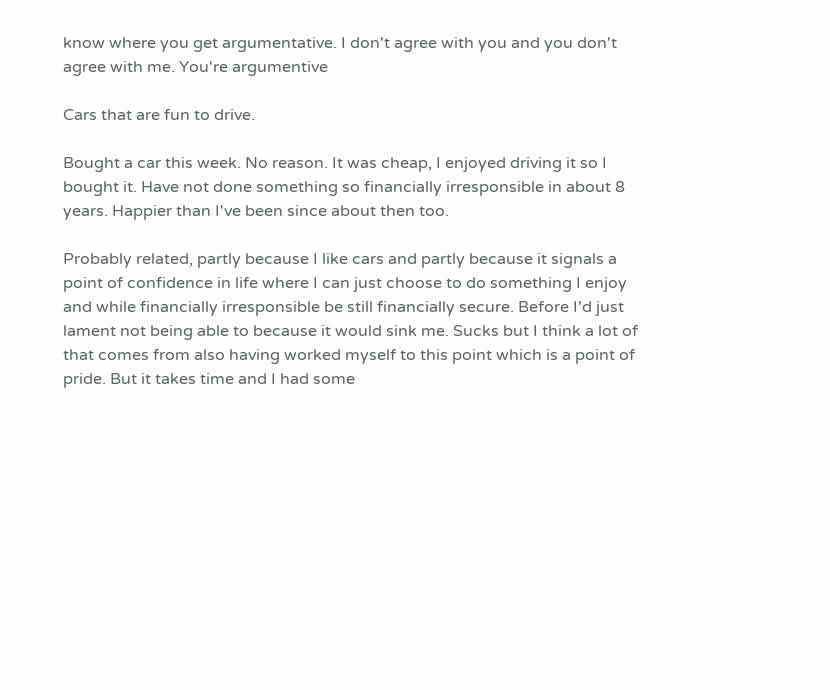know where you get argumentative. I don't agree with you and you don't agree with me. You're argumentive

Cars that are fun to drive.

Bought a car this week. No reason. It was cheap, I enjoyed driving it so I bought it. Have not done something so financially irresponsible in about 8 years. Happier than I've been since about then too.

Probably related, partly because I like cars and partly because it signals a point of confidence in life where I can just choose to do something I enjoy and while financially irresponsible be still financially secure. Before I'd just lament not being able to because it would sink me. Sucks but I think a lot of that comes from also having worked myself to this point which is a point of pride. But it takes time and I had some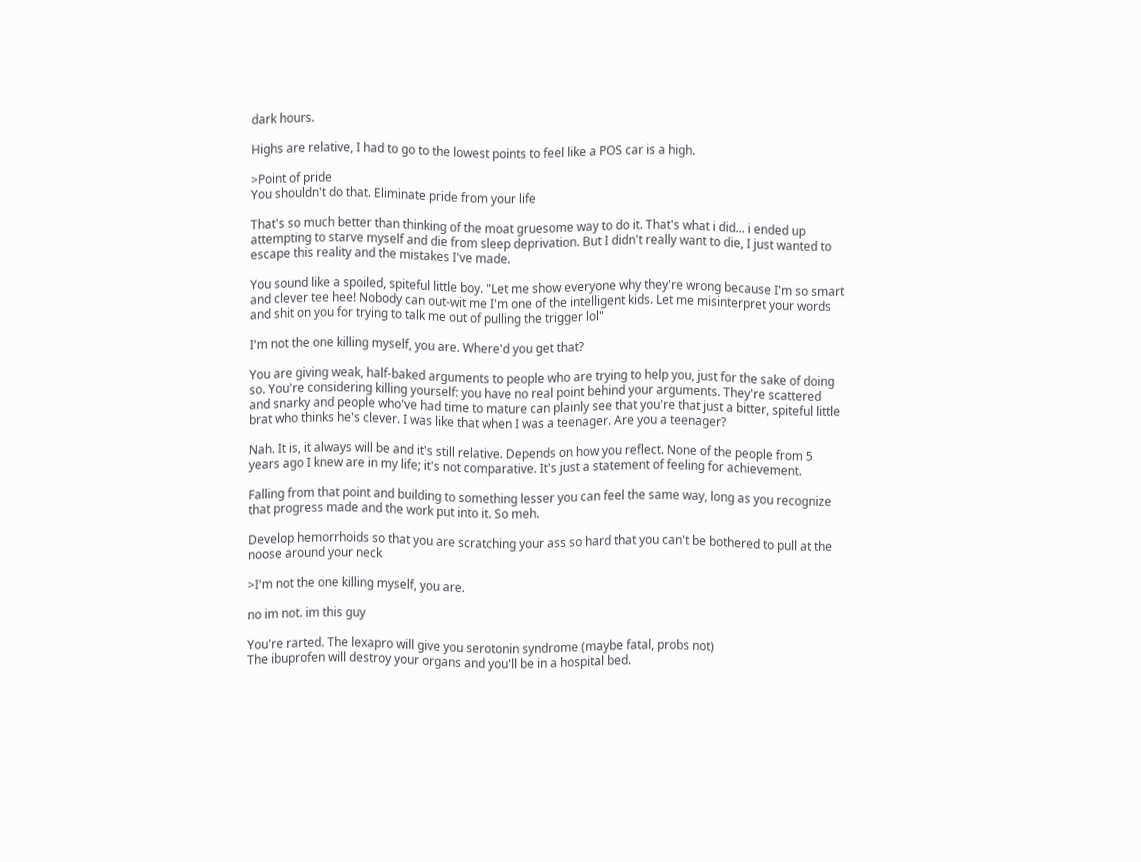dark hours.

Highs are relative, I had to go to the lowest points to feel like a POS car is a high.

>Point of pride
You shouldn't do that. Eliminate pride from your life

That's so much better than thinking of the moat gruesome way to do it. That's what i did... i ended up attempting to starve myself and die from sleep deprivation. But I didn't really want to die, I just wanted to escape this reality and the mistakes I've made.

You sound like a spoiled, spiteful little boy. "Let me show everyone why they're wrong because I'm so smart and clever tee hee! Nobody can out-wit me I'm one of the intelligent kids. Let me misinterpret your words and shit on you for trying to talk me out of pulling the trigger lol"

I'm not the one killing myself, you are. Where'd you get that?

You are giving weak, half-baked arguments to people who are trying to help you, just for the sake of doing so. You're considering killing yourself: you have no real point behind your arguments. They're scattered and snarky and people who've had time to mature can plainly see that you're that just a bitter, spiteful little brat who thinks he's clever. I was like that when I was a teenager. Are you a teenager?

Nah. It is, it always will be and it's still relative. Depends on how you reflect. None of the people from 5 years ago I knew are in my life; it's not comparative. It's just a statement of feeling for achievement.

Falling from that point and building to something lesser you can feel the same way, long as you recognize that progress made and the work put into it. So meh.

Develop hemorrhoids so that you are scratching your ass so hard that you can't be bothered to pull at the noose around your neck

>I'm not the one killing myself, you are.

no im not. im this guy

You're rarted. The lexapro will give you serotonin syndrome (maybe fatal, probs not)
The ibuprofen will destroy your organs and you'll be in a hospital bed.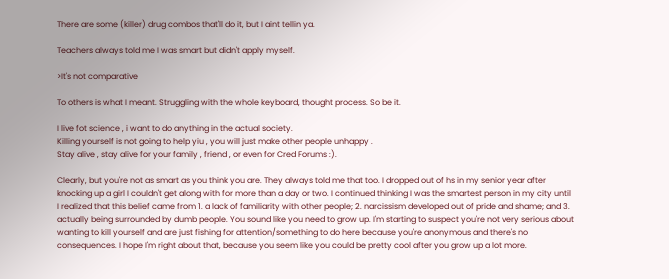There are some (killer) drug combos that'll do it, but I aint tellin ya.

Teachers always told me I was smart but didn't apply myself.

>It's not comparative

To others is what I meant. Struggling with the whole keyboard, thought process. So be it.

I live fot science , i want to do anything in the actual society.
Killing yourself is not going to help yiu , you will just make other people unhappy .
Stay alive , stay alive for your family , friend , or even for Cred Forums :).

Clearly, but you're not as smart as you think you are. They always told me that too. I dropped out of hs in my senior year after knocking up a girl I couldn't get along with for more than a day or two. I continued thinking I was the smartest person in my city until I realized that this belief came from 1. a lack of familiarity with other people; 2. narcissism developed out of pride and shame; and 3. actually being surrounded by dumb people. You sound like you need to grow up. I'm starting to suspect you're not very serious about wanting to kill yourself and are just fishing for attention/something to do here because you're anonymous and there's no consequences. I hope I'm right about that, because you seem like you could be pretty cool after you grow up a lot more.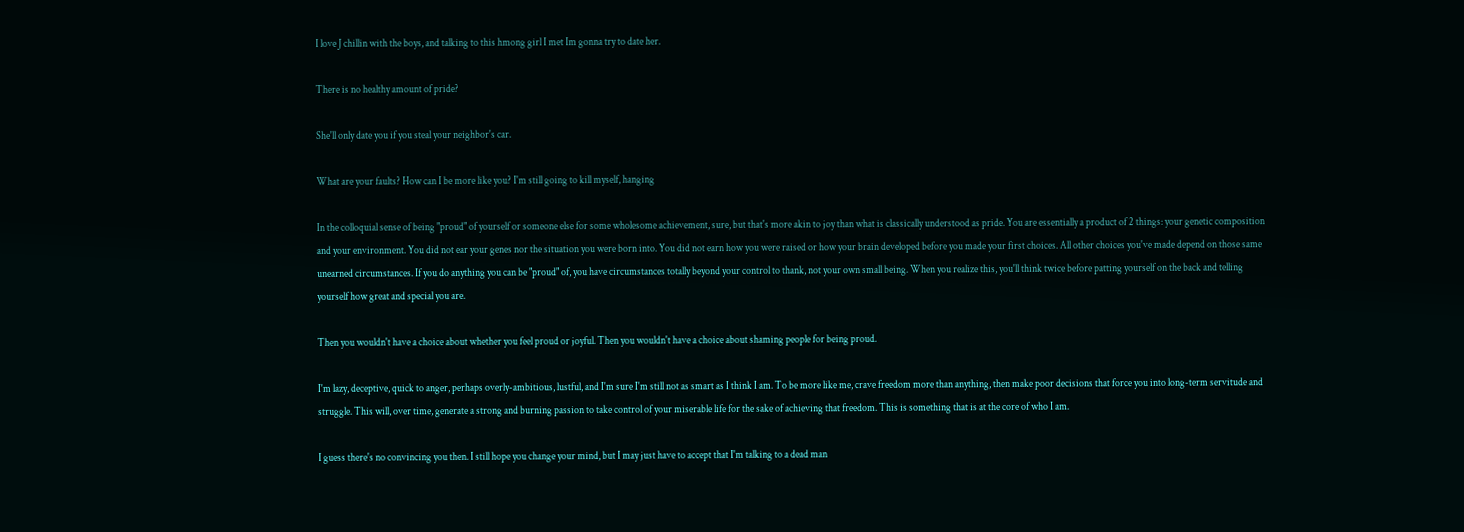I love J chillin with the boys, and talking to this hmong girl I met Im gonna try to date her.

There is no healthy amount of pride?

She'll only date you if you steal your neighbor's car.

What are your faults? How can I be more like you? I'm still going to kill myself, hanging

In the colloquial sense of being "proud" of yourself or someone else for some wholesome achievement, sure, but that's more akin to joy than what is classically understood as pride. You are essentially a product of 2 things: your genetic composition and your environment. You did not ear your genes nor the situation you were born into. You did not earn how you were raised or how your brain developed before you made your first choices. All other choices you've made depend on those same unearned circumstances. If you do anything you can be "proud" of, you have circumstances totally beyond your control to thank, not your own small being. When you realize this, you'll think twice before patting yourself on the back and telling yourself how great and special you are.

Then you wouldn't have a choice about whether you feel proud or joyful. Then you wouldn't have a choice about shaming people for being proud.

I'm lazy, deceptive, quick to anger, perhaps overly-ambitious, lustful, and I'm sure I'm still not as smart as I think I am. To be more like me, crave freedom more than anything, then make poor decisions that force you into long-term servitude and struggle. This will, over time, generate a strong and burning passion to take control of your miserable life for the sake of achieving that freedom. This is something that is at the core of who I am.

I guess there's no convincing you then. I still hope you change your mind, but I may just have to accept that I'm talking to a dead man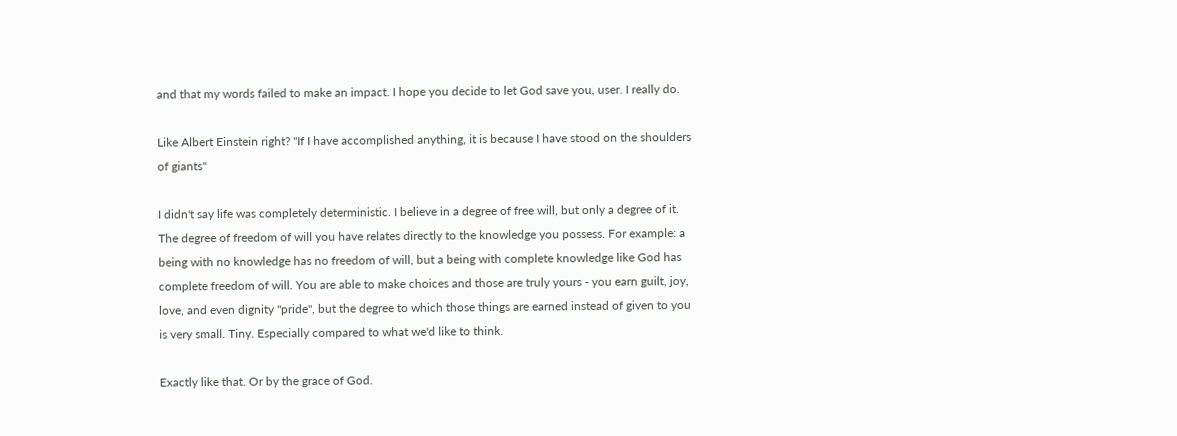and that my words failed to make an impact. I hope you decide to let God save you, user. I really do.

Like Albert Einstein right? "If I have accomplished anything, it is because I have stood on the shoulders of giants"

I didn't say life was completely deterministic. I believe in a degree of free will, but only a degree of it. The degree of freedom of will you have relates directly to the knowledge you possess. For example: a being with no knowledge has no freedom of will, but a being with complete knowledge like God has complete freedom of will. You are able to make choices and those are truly yours - you earn guilt, joy, love, and even dignity "pride", but the degree to which those things are earned instead of given to you is very small. Tiny. Especially compared to what we'd like to think.

Exactly like that. Or by the grace of God.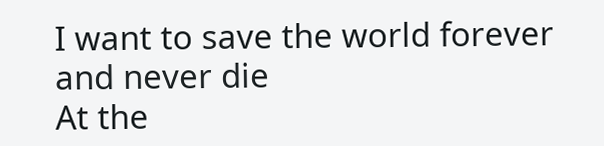I want to save the world forever and never die
At the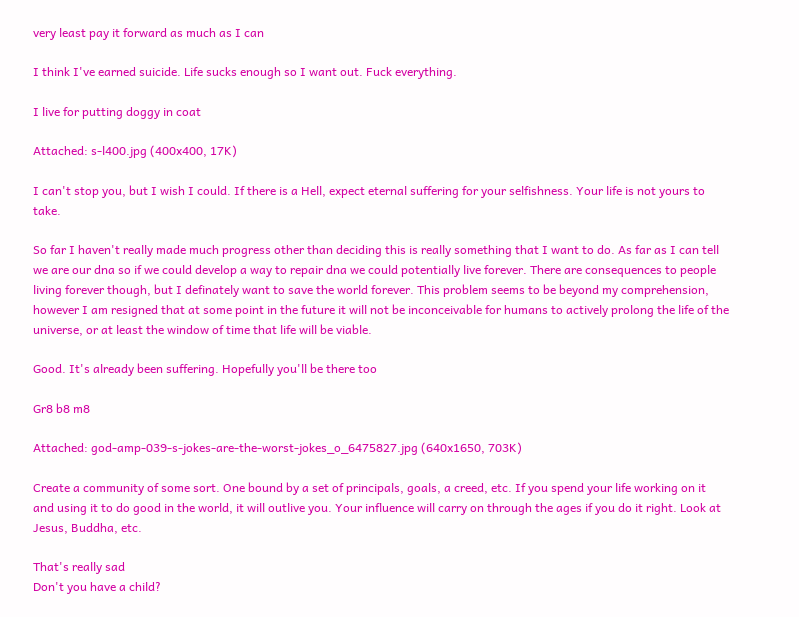very least pay it forward as much as I can

I think I've earned suicide. Life sucks enough so I want out. Fuck everything.

I live for putting doggy in coat

Attached: s-l400.jpg (400x400, 17K)

I can't stop you, but I wish I could. If there is a Hell, expect eternal suffering for your selfishness. Your life is not yours to take.

So far I haven't really made much progress other than deciding this is really something that I want to do. As far as I can tell we are our dna so if we could develop a way to repair dna we could potentially live forever. There are consequences to people living forever though, but I definately want to save the world forever. This problem seems to be beyond my comprehension, however I am resigned that at some point in the future it will not be inconceivable for humans to actively prolong the life of the universe, or at least the window of time that life will be viable.

Good. It's already been suffering. Hopefully you'll be there too

Gr8 b8 m8

Attached: god-amp-039-s-jokes-are-the-worst-jokes_o_6475827.jpg (640x1650, 703K)

Create a community of some sort. One bound by a set of principals, goals, a creed, etc. If you spend your life working on it and using it to do good in the world, it will outlive you. Your influence will carry on through the ages if you do it right. Look at Jesus, Buddha, etc.

That's really sad
Don't you have a child?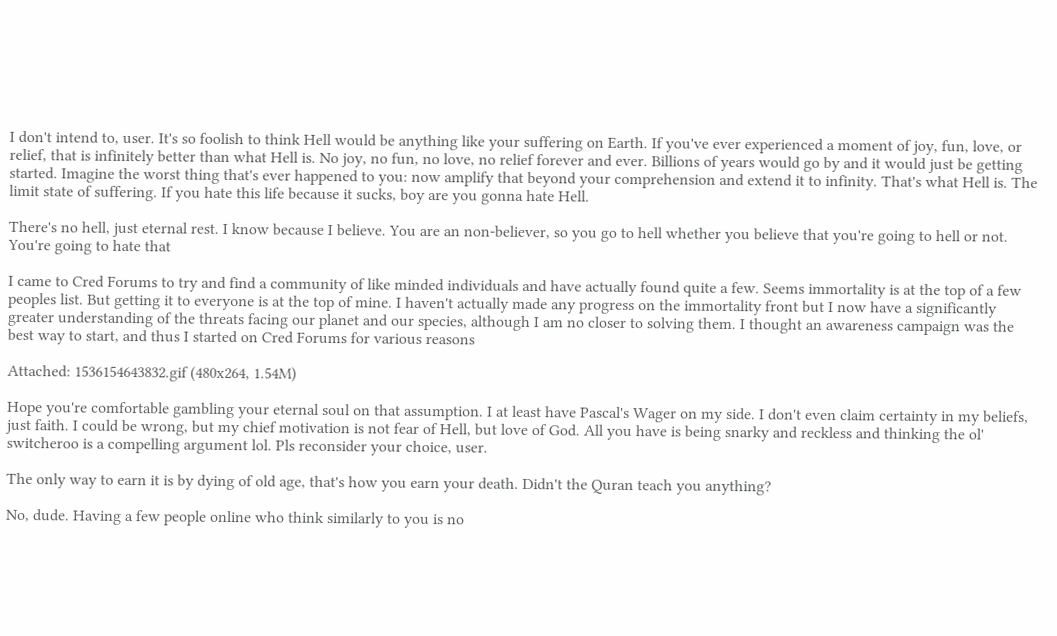I don't intend to, user. It's so foolish to think Hell would be anything like your suffering on Earth. If you've ever experienced a moment of joy, fun, love, or relief, that is infinitely better than what Hell is. No joy, no fun, no love, no relief forever and ever. Billions of years would go by and it would just be getting started. Imagine the worst thing that's ever happened to you: now amplify that beyond your comprehension and extend it to infinity. That's what Hell is. The limit state of suffering. If you hate this life because it sucks, boy are you gonna hate Hell.

There's no hell, just eternal rest. I know because I believe. You are an non-believer, so you go to hell whether you believe that you're going to hell or not. You're going to hate that

I came to Cred Forums to try and find a community of like minded individuals and have actually found quite a few. Seems immortality is at the top of a few peoples list. But getting it to everyone is at the top of mine. I haven't actually made any progress on the immortality front but I now have a significantly greater understanding of the threats facing our planet and our species, although I am no closer to solving them. I thought an awareness campaign was the best way to start, and thus I started on Cred Forums for various reasons

Attached: 1536154643832.gif (480x264, 1.54M)

Hope you're comfortable gambling your eternal soul on that assumption. I at least have Pascal's Wager on my side. I don't even claim certainty in my beliefs, just faith. I could be wrong, but my chief motivation is not fear of Hell, but love of God. All you have is being snarky and reckless and thinking the ol' switcheroo is a compelling argument lol. Pls reconsider your choice, user.

The only way to earn it is by dying of old age, that's how you earn your death. Didn't the Quran teach you anything?

No, dude. Having a few people online who think similarly to you is no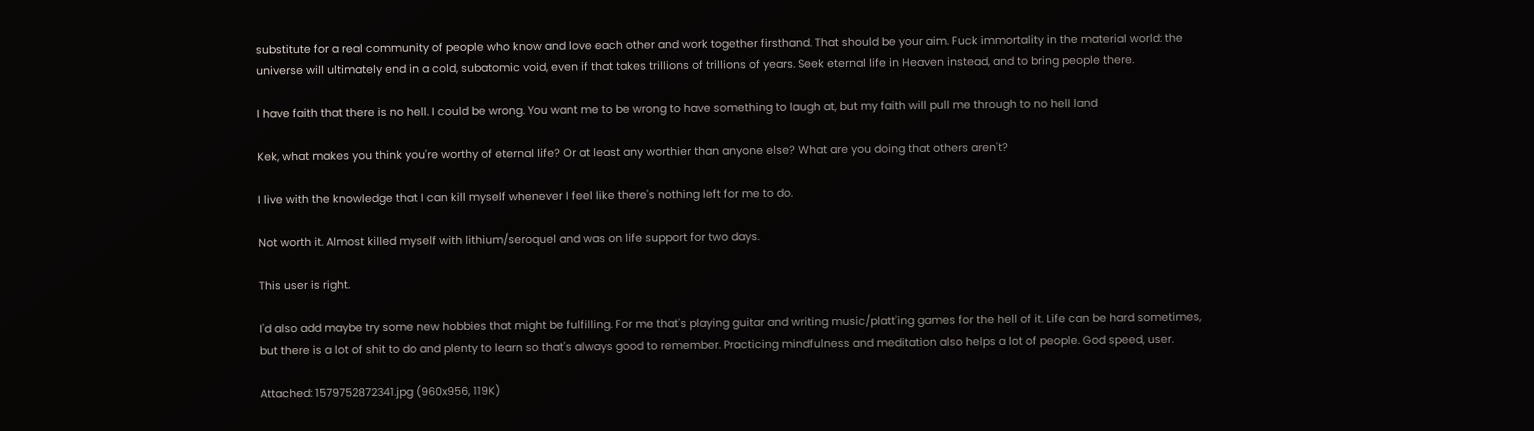substitute for a real community of people who know and love each other and work together firsthand. That should be your aim. Fuck immortality in the material world: the universe will ultimately end in a cold, subatomic void, even if that takes trillions of trillions of years. Seek eternal life in Heaven instead, and to bring people there.

I have faith that there is no hell. I could be wrong. You want me to be wrong to have something to laugh at, but my faith will pull me through to no hell land

Kek, what makes you think you're worthy of eternal life? Or at least any worthier than anyone else? What are you doing that others aren't?

I live with the knowledge that I can kill myself whenever I feel like there's nothing left for me to do.

Not worth it. Almost killed myself with lithium/seroquel and was on life support for two days.

This user is right.

I'd also add maybe try some new hobbies that might be fulfilling. For me that's playing guitar and writing music/platt'ing games for the hell of it. Life can be hard sometimes, but there is a lot of shit to do and plenty to learn so that's always good to remember. Practicing mindfulness and meditation also helps a lot of people. God speed, user.

Attached: 1579752872341.jpg (960x956, 119K)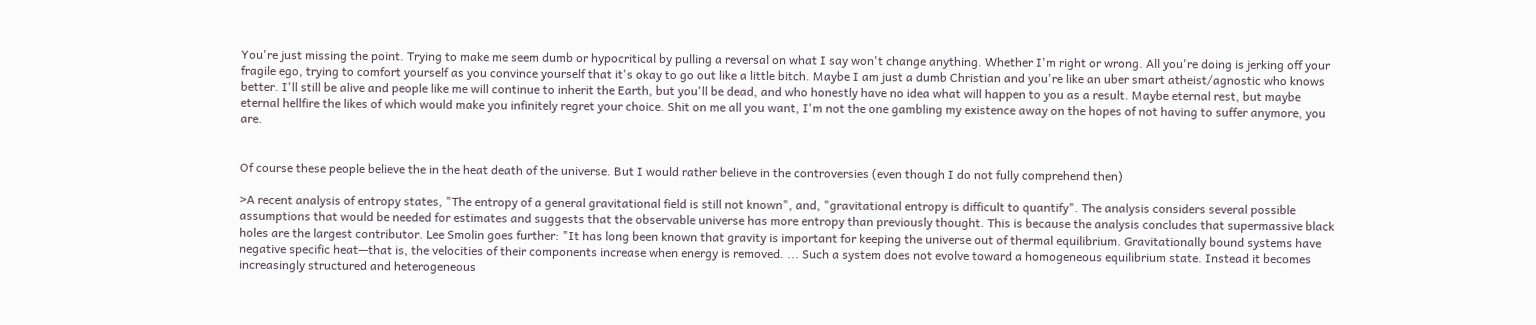You're just missing the point. Trying to make me seem dumb or hypocritical by pulling a reversal on what I say won't change anything. Whether I'm right or wrong. All you're doing is jerking off your fragile ego, trying to comfort yourself as you convince yourself that it's okay to go out like a little bitch. Maybe I am just a dumb Christian and you're like an uber smart atheist/agnostic who knows better. I'll still be alive and people like me will continue to inherit the Earth, but you'll be dead, and who honestly have no idea what will happen to you as a result. Maybe eternal rest, but maybe eternal hellfire the likes of which would make you infinitely regret your choice. Shit on me all you want, I'm not the one gambling my existence away on the hopes of not having to suffer anymore, you are.


Of course these people believe the in the heat death of the universe. But I would rather believe in the controversies (even though I do not fully comprehend then)

>A recent analysis of entropy states, "The entropy of a general gravitational field is still not known", and, "gravitational entropy is difficult to quantify". The analysis considers several possible assumptions that would be needed for estimates and suggests that the observable universe has more entropy than previously thought. This is because the analysis concludes that supermassive black holes are the largest contributor. Lee Smolin goes further: "It has long been known that gravity is important for keeping the universe out of thermal equilibrium. Gravitationally bound systems have negative specific heat—that is, the velocities of their components increase when energy is removed. ... Such a system does not evolve toward a homogeneous equilibrium state. Instead it becomes increasingly structured and heterogeneous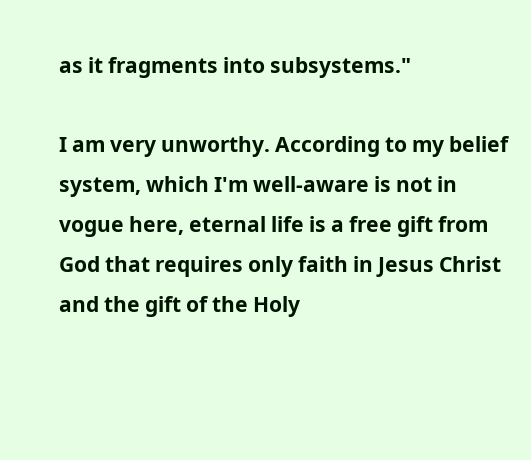as it fragments into subsystems."

I am very unworthy. According to my belief system, which I'm well-aware is not in vogue here, eternal life is a free gift from God that requires only faith in Jesus Christ and the gift of the Holy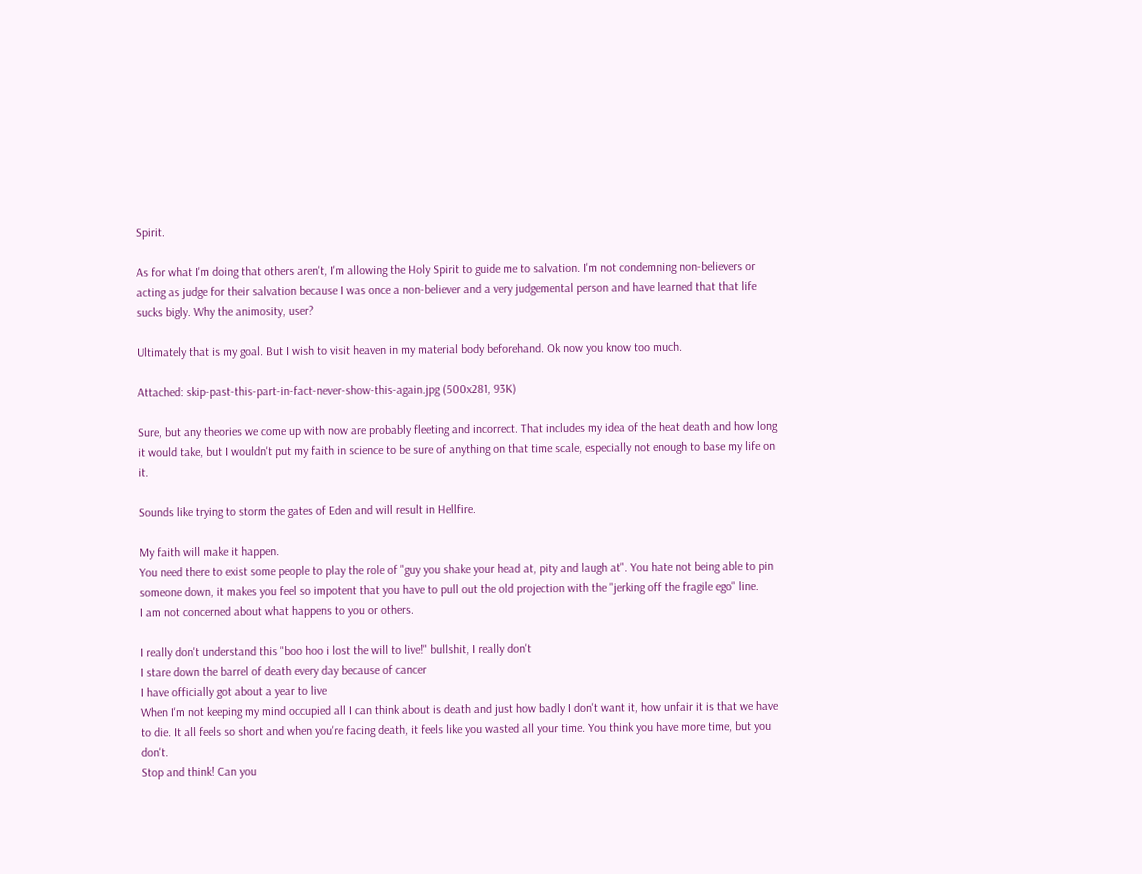Spirit.

As for what I'm doing that others aren't, I'm allowing the Holy Spirit to guide me to salvation. I'm not condemning non-believers or acting as judge for their salvation because I was once a non-believer and a very judgemental person and have learned that that life sucks bigly. Why the animosity, user?

Ultimately that is my goal. But I wish to visit heaven in my material body beforehand. Ok now you know too much.

Attached: skip-past-this-part-in-fact-never-show-this-again.jpg (500x281, 93K)

Sure, but any theories we come up with now are probably fleeting and incorrect. That includes my idea of the heat death and how long it would take, but I wouldn't put my faith in science to be sure of anything on that time scale, especially not enough to base my life on it.

Sounds like trying to storm the gates of Eden and will result in Hellfire.

My faith will make it happen.
You need there to exist some people to play the role of "guy you shake your head at, pity and laugh at". You hate not being able to pin someone down, it makes you feel so impotent that you have to pull out the old projection with the "jerking off the fragile ego" line.
I am not concerned about what happens to you or others.

I really don't understand this "boo hoo i lost the will to live!" bullshit, I really don't
I stare down the barrel of death every day because of cancer
I have officially got about a year to live
When I'm not keeping my mind occupied all I can think about is death and just how badly I don't want it, how unfair it is that we have to die. It all feels so short and when you're facing death, it feels like you wasted all your time. You think you have more time, but you don't.
Stop and think! Can you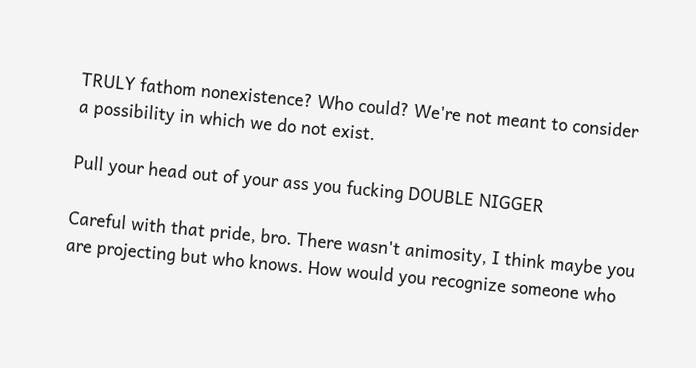TRULY fathom nonexistence? Who could? We're not meant to consider a possibility in which we do not exist.

Pull your head out of your ass you fucking DOUBLE NIGGER

Careful with that pride, bro. There wasn't animosity, I think maybe you are projecting but who knows. How would you recognize someone who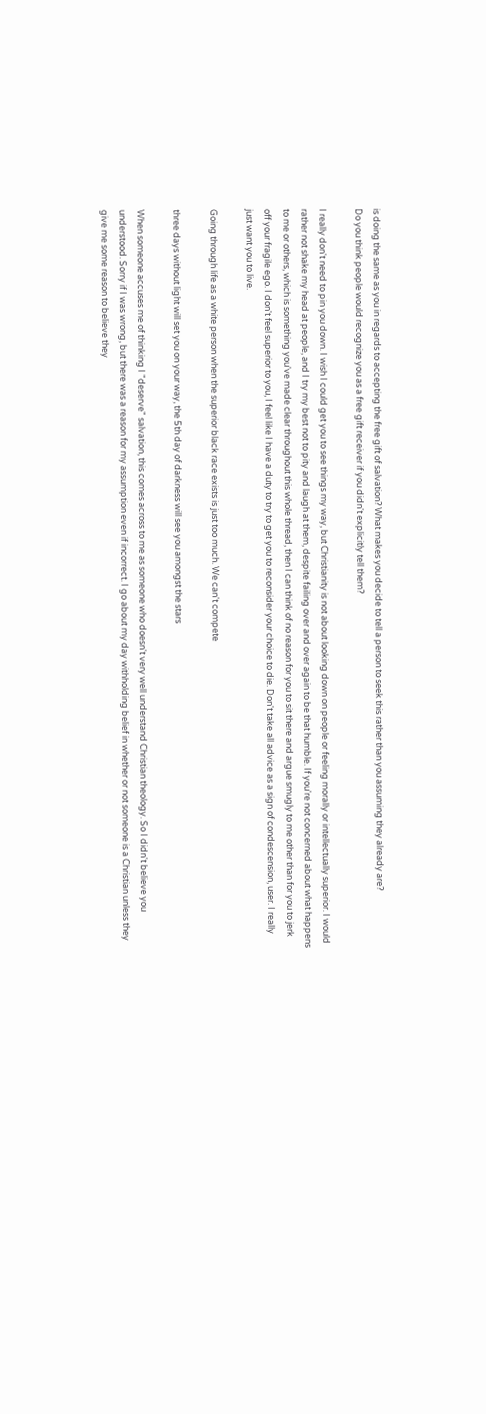is doing the same as you in regards to accepting the free gift of salvation? What makes you decide to tell a person to seek this rather than you assuming they already are?
Do you think people would recognize you as a free gift receiver if you didn't explicitly tell them?

I really don't need to pin you down. I wish I could get you to see things my way, but Christianity is not about looking down on people or feeling morally or intellectually superior. I would rather not shake my head at people, and I try my best not to pity and laugh at them, despite failing over and over again to be that humble. If you're not concerned about what happens to me or others, which is something you've made clear throughout this whole thread, then I can think of no reason for you to sit there and argue smugly to me other than for you to jerk off your fragile ego. I don't feel superior to you, I feel like I have a duty to try to get you to reconsider your choice to die. Don't take all advice as a sign of condescension, user. I really just want you to live.

Going through life as a white person when the superior black race exists is just too much. We can't compete

three days without light will set you on your way, the 5th day of darkness will see you amongst the stars

When someone accuses me of thinking I "deserve" salvation, this comes across to me as someone who doesn't very well understand Christian theology. So I didn't believe you understood. Sorry if I was wrong, but there was a reason for my assumption even if incorrect. I go about my day withholding belief in whether or not someone is a Christian unless they give me some reason to believe they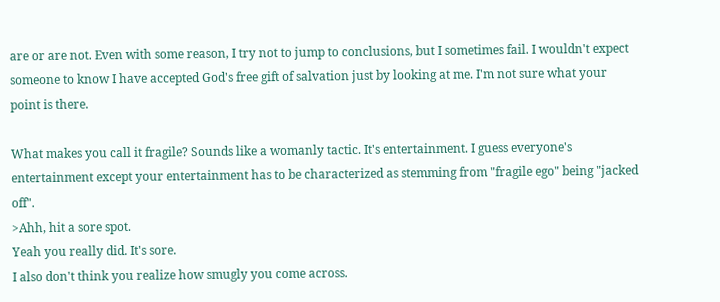are or are not. Even with some reason, I try not to jump to conclusions, but I sometimes fail. I wouldn't expect someone to know I have accepted God's free gift of salvation just by looking at me. I'm not sure what your point is there.

What makes you call it fragile? Sounds like a womanly tactic. It's entertainment. I guess everyone's entertainment except your entertainment has to be characterized as stemming from "fragile ego" being "jacked off".
>Ahh, hit a sore spot.
Yeah you really did. It's sore.
I also don't think you realize how smugly you come across.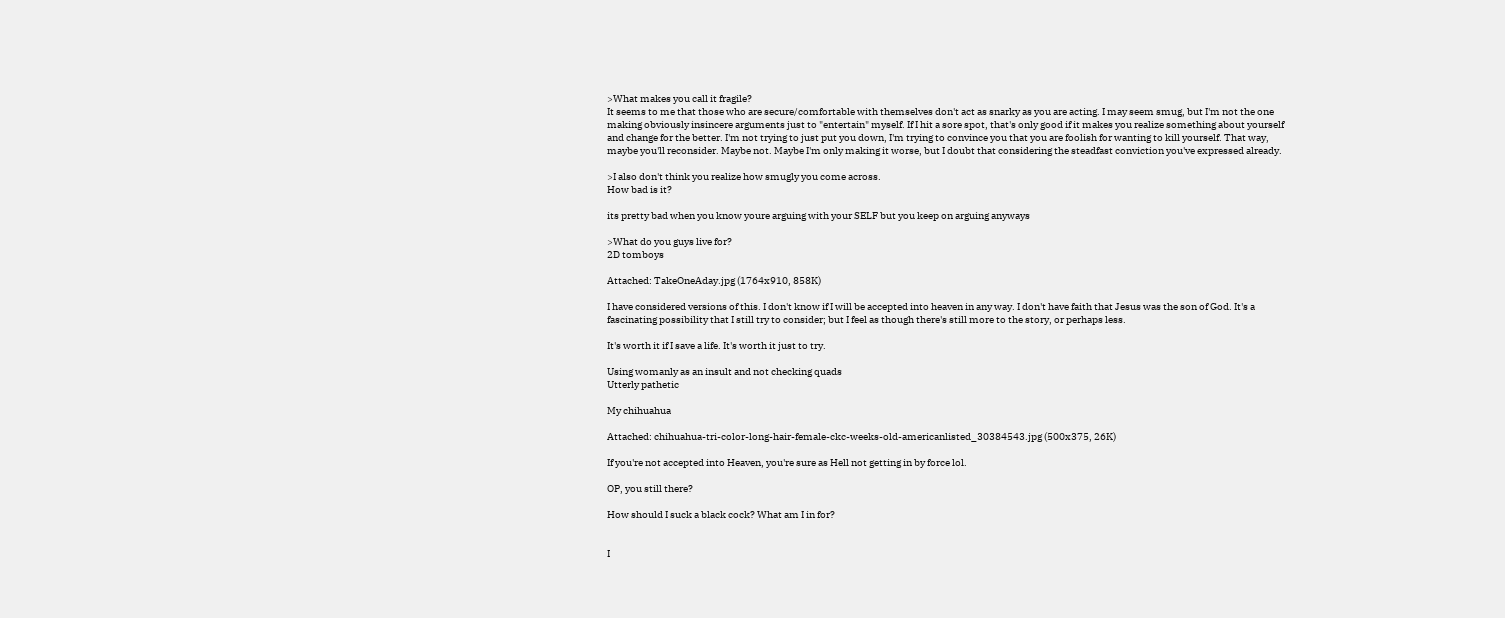>What makes you call it fragile?
It seems to me that those who are secure/comfortable with themselves don't act as snarky as you are acting. I may seem smug, but I'm not the one making obviously insincere arguments just to "entertain" myself. If I hit a sore spot, that's only good if it makes you realize something about yourself and change for the better. I'm not trying to just put you down, I'm trying to convince you that you are foolish for wanting to kill yourself. That way, maybe you'll reconsider. Maybe not. Maybe I'm only making it worse, but I doubt that considering the steadfast conviction you've expressed already.

>I also don't think you realize how smugly you come across.
How bad is it?

its pretty bad when you know youre arguing with your SELF but you keep on arguing anyways

>What do you guys live for?
2D tomboys

Attached: TakeOneAday.jpg (1764x910, 858K)

I have considered versions of this. I don't know if I will be accepted into heaven in any way. I don't have faith that Jesus was the son of God. It's a fascinating possibility that I still try to consider; but I feel as though there's still more to the story, or perhaps less.

It's worth it if I save a life. It's worth it just to try.

Using womanly as an insult and not checking quads
Utterly pathetic

My chihuahua

Attached: chihuahua-tri-color-long-hair-female-ckc-weeks-old-americanlisted_30384543.jpg (500x375, 26K)

If you're not accepted into Heaven, you're sure as Hell not getting in by force lol.

OP, you still there?

How should I suck a black cock? What am I in for?


I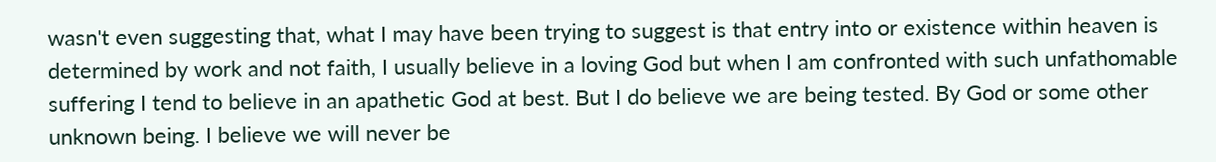wasn't even suggesting that, what I may have been trying to suggest is that entry into or existence within heaven is determined by work and not faith, I usually believe in a loving God but when I am confronted with such unfathomable suffering I tend to believe in an apathetic God at best. But I do believe we are being tested. By God or some other unknown being. I believe we will never be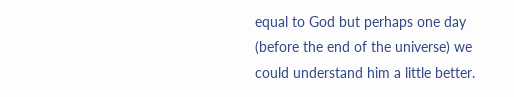equal to God but perhaps one day (before the end of the universe) we could understand him a little better.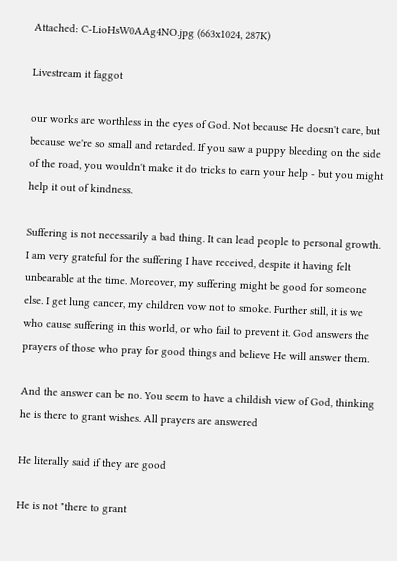Attached: C-LioHsW0AAg4NO.jpg (663x1024, 287K)

Livestream it faggot

our works are worthless in the eyes of God. Not because He doesn't care, but because we're so small and retarded. If you saw a puppy bleeding on the side of the road, you wouldn't make it do tricks to earn your help - but you might help it out of kindness.

Suffering is not necessarily a bad thing. It can lead people to personal growth. I am very grateful for the suffering I have received, despite it having felt unbearable at the time. Moreover, my suffering might be good for someone else. I get lung cancer, my children vow not to smoke. Further still, it is we who cause suffering in this world, or who fail to prevent it. God answers the prayers of those who pray for good things and believe He will answer them.

And the answer can be no. You seem to have a childish view of God, thinking he is there to grant wishes. All prayers are answered

He literally said if they are good

He is not "there to grant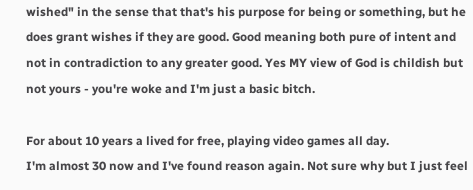wished" in the sense that that's his purpose for being or something, but he does grant wishes if they are good. Good meaning both pure of intent and not in contradiction to any greater good. Yes MY view of God is childish but not yours - you're woke and I'm just a basic bitch.

For about 10 years a lived for free, playing video games all day.
I'm almost 30 now and I've found reason again. Not sure why but I just feel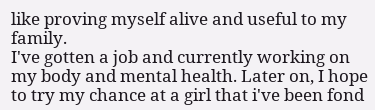like proving myself alive and useful to my family.
I've gotten a job and currently working on my body and mental health. Later on, I hope to try my chance at a girl that i've been fond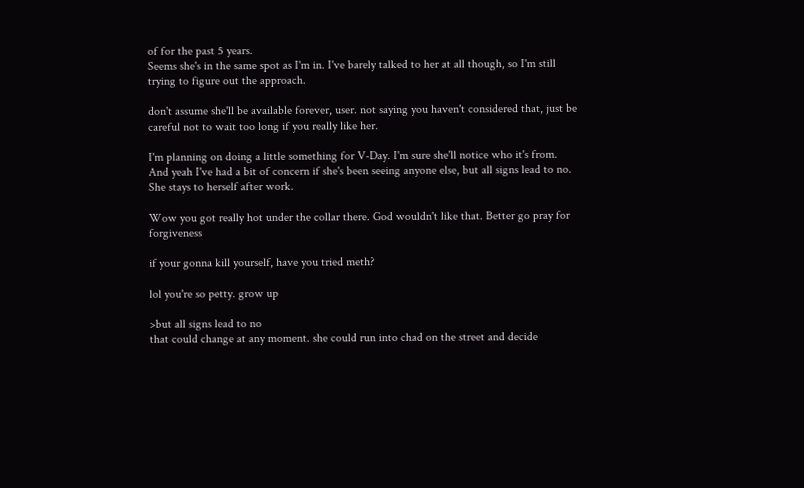of for the past 5 years.
Seems she's in the same spot as I'm in. I've barely talked to her at all though, so I'm still trying to figure out the approach.

don't assume she'll be available forever, user. not saying you haven't considered that, just be careful not to wait too long if you really like her.

I'm planning on doing a little something for V-Day. I'm sure she'll notice who it's from.
And yeah I've had a bit of concern if she's been seeing anyone else, but all signs lead to no. She stays to herself after work.

Wow you got really hot under the collar there. God wouldn't like that. Better go pray for forgiveness

if your gonna kill yourself, have you tried meth?

lol you're so petty. grow up

>but all signs lead to no
that could change at any moment. she could run into chad on the street and decide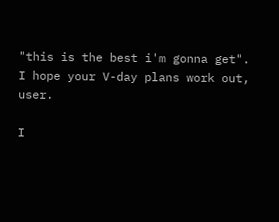"this is the best i'm gonna get". I hope your V-day plans work out, user.

I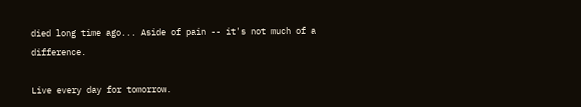died long time ago... Aside of pain -- it's not much of a difference.

Live every day for tomorrow.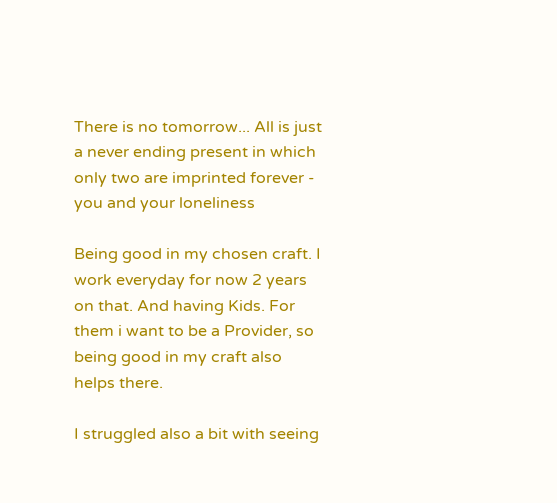There is no tomorrow... All is just a never ending present in which only two are imprinted forever - you and your loneliness

Being good in my chosen craft. I work everyday for now 2 years on that. And having Kids. For them i want to be a Provider, so being good in my craft also helps there.

I struggled also a bit with seeing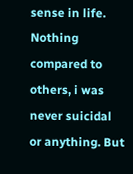sense in life. Nothing compared to others, i was never suicidal or anything. But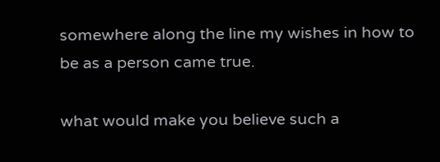somewhere along the line my wishes in how to be as a person came true.

what would make you believe such a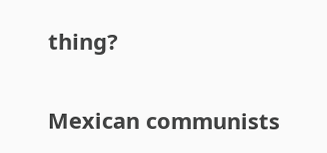thing?

Mexican communists